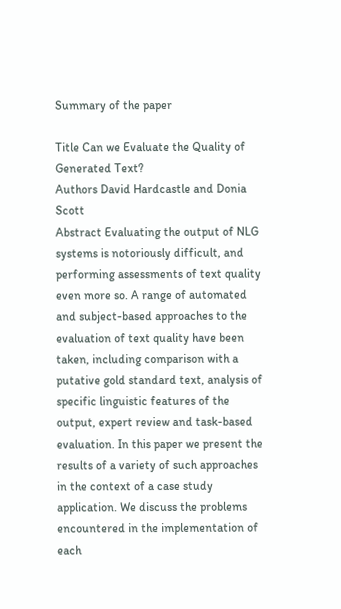Summary of the paper

Title Can we Evaluate the Quality of Generated Text?
Authors David Hardcastle and Donia Scott
Abstract Evaluating the output of NLG systems is notoriously difficult, and performing assessments of text quality even more so. A range of automated and subject-based approaches to the evaluation of text quality have been taken, including comparison with a putative gold standard text, analysis of specific linguistic features of the output, expert review and task-based evaluation. In this paper we present the results of a variety of such approaches in the context of a case study application. We discuss the problems encountered in the implementation of each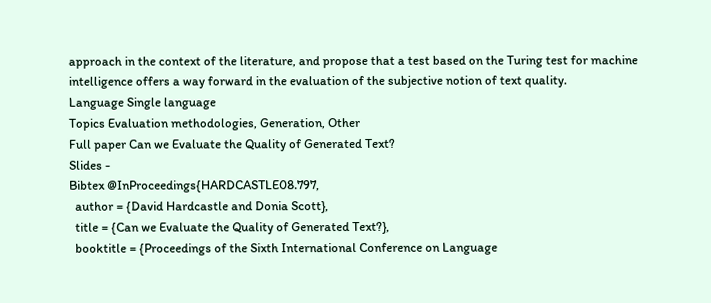approach in the context of the literature, and propose that a test based on the Turing test for machine intelligence offers a way forward in the evaluation of the subjective notion of text quality.
Language Single language
Topics Evaluation methodologies, Generation, Other
Full paper Can we Evaluate the Quality of Generated Text?
Slides -
Bibtex @InProceedings{HARDCASTLE08.797,
  author = {David Hardcastle and Donia Scott},
  title = {Can we Evaluate the Quality of Generated Text?},
  booktitle = {Proceedings of the Sixth International Conference on Language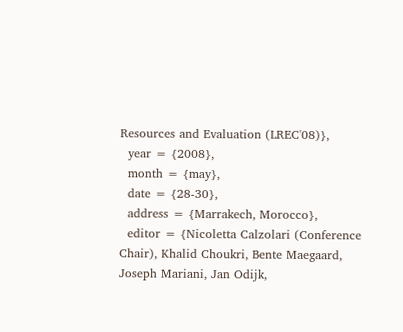Resources and Evaluation (LREC'08)},
  year = {2008},
  month = {may},
  date = {28-30},
  address = {Marrakech, Morocco},
  editor = {Nicoletta Calzolari (Conference Chair), Khalid Choukri, Bente Maegaard, Joseph Mariani, Jan Odijk,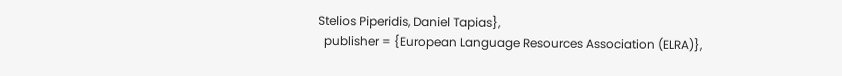Stelios Piperidis, Daniel Tapias},
  publisher = {European Language Resources Association (ELRA)},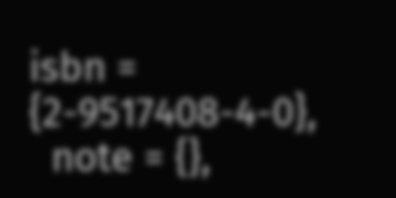isbn = {2-9517408-4-0},
  note = {},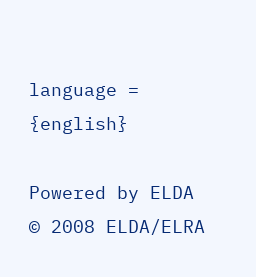language = {english}

Powered by ELDA © 2008 ELDA/ELRA